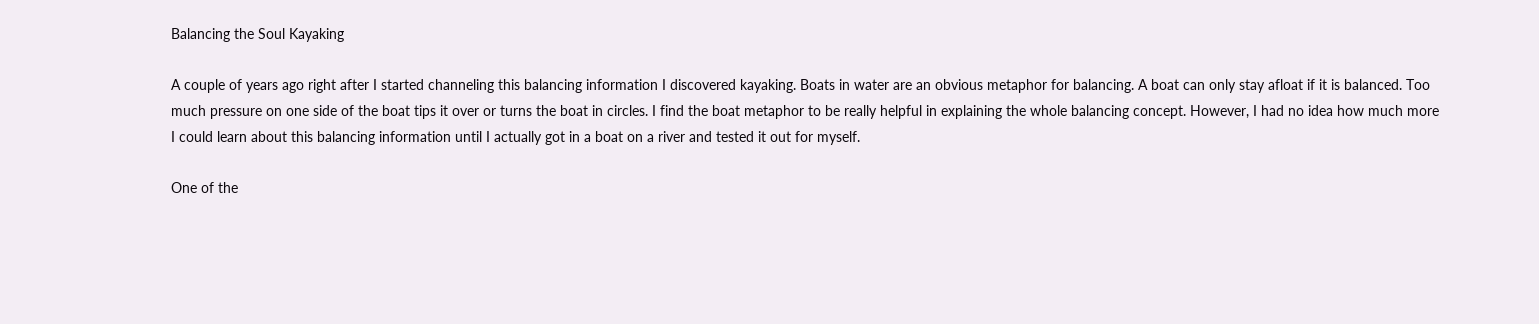Balancing the Soul Kayaking

A couple of years ago right after I started channeling this balancing information I discovered kayaking. Boats in water are an obvious metaphor for balancing. A boat can only stay afloat if it is balanced. Too much pressure on one side of the boat tips it over or turns the boat in circles. I find the boat metaphor to be really helpful in explaining the whole balancing concept. However, I had no idea how much more I could learn about this balancing information until I actually got in a boat on a river and tested it out for myself.

One of the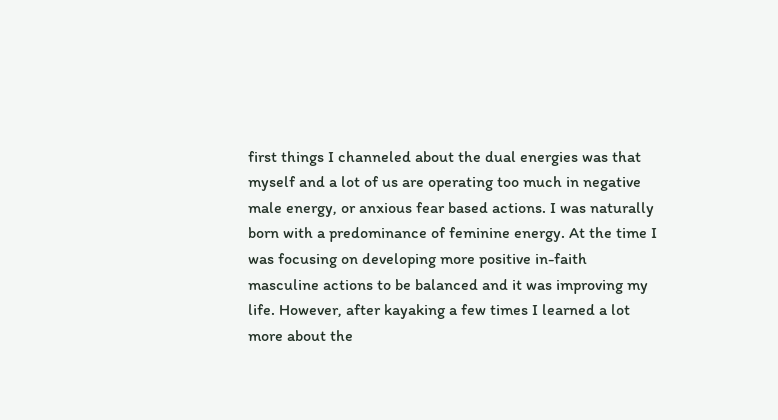first things I channeled about the dual energies was that myself and a lot of us are operating too much in negative male energy, or anxious fear based actions. I was naturally born with a predominance of feminine energy. At the time I was focusing on developing more positive in-faith masculine actions to be balanced and it was improving my life. However, after kayaking a few times I learned a lot more about the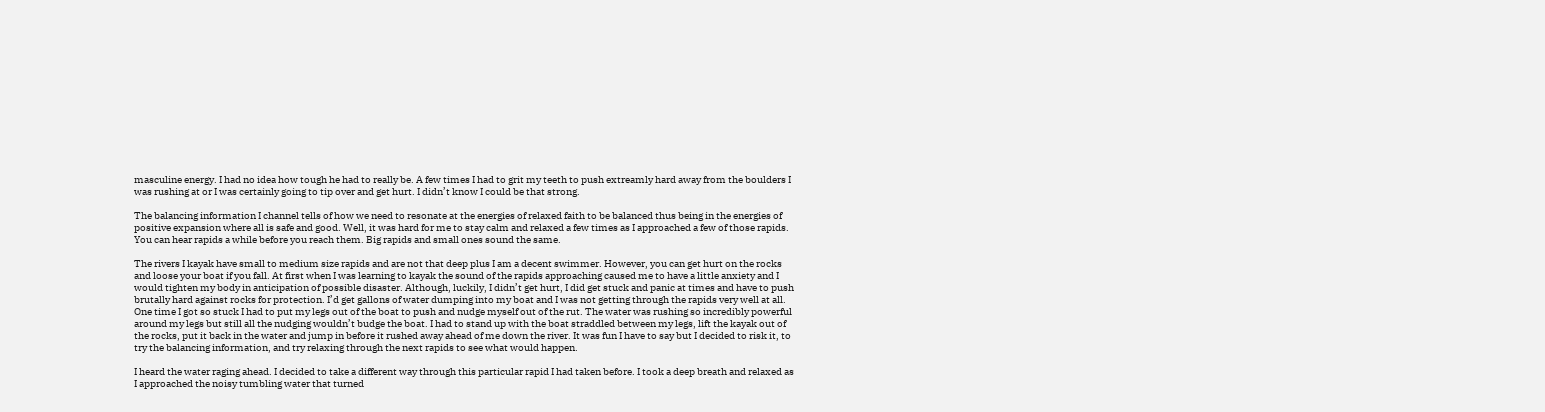masculine energy. I had no idea how tough he had to really be. A few times I had to grit my teeth to push extreamly hard away from the boulders I was rushing at or I was certainly going to tip over and get hurt. I didn’t know I could be that strong.

The balancing information I channel tells of how we need to resonate at the energies of relaxed faith to be balanced thus being in the energies of positive expansion where all is safe and good. Well, it was hard for me to stay calm and relaxed a few times as I approached a few of those rapids. You can hear rapids a while before you reach them. Big rapids and small ones sound the same.

The rivers I kayak have small to medium size rapids and are not that deep plus I am a decent swimmer. However, you can get hurt on the rocks and loose your boat if you fall. At first when I was learning to kayak the sound of the rapids approaching caused me to have a little anxiety and I would tighten my body in anticipation of possible disaster. Although, luckily, I didn’t get hurt, I did get stuck and panic at times and have to push brutally hard against rocks for protection. I’d get gallons of water dumping into my boat and I was not getting through the rapids very well at all. One time I got so stuck I had to put my legs out of the boat to push and nudge myself out of the rut. The water was rushing so incredibly powerful around my legs but still all the nudging wouldn’t budge the boat. I had to stand up with the boat straddled between my legs, lift the kayak out of the rocks, put it back in the water and jump in before it rushed away ahead of me down the river. It was fun I have to say but I decided to risk it, to try the balancing information, and try relaxing through the next rapids to see what would happen.

I heard the water raging ahead. I decided to take a different way through this particular rapid I had taken before. I took a deep breath and relaxed as I approached the noisy tumbling water that turned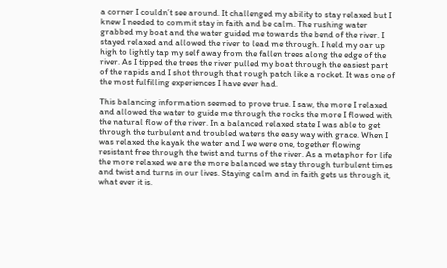a corner I couldn’t see around. It challenged my ability to stay relaxed but I knew I needed to commit stay in faith and be calm. The rushing water grabbed my boat and the water guided me towards the bend of the river. I stayed relaxed and allowed the river to lead me through. I held my oar up high to lightly tap my self away from the fallen trees along the edge of the river. As I tipped the trees the river pulled my boat through the easiest part of the rapids and I shot through that rough patch like a rocket. It was one of the most fulfilling experiences I have ever had.

This balancing information seemed to prove true. I saw, the more I relaxed and allowed the water to guide me through the rocks the more I flowed with the natural flow of the river. In a balanced relaxed state I was able to get through the turbulent and troubled waters the easy way with grace. When I was relaxed the kayak the water and I we were one, together flowing resistant free through the twist and turns of the river. As a metaphor for life the more relaxed we are the more balanced we stay through turbulent times and twist and turns in our lives. Staying calm and in faith gets us through it, what ever it is.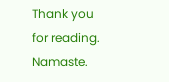Thank you for reading. Namaste.